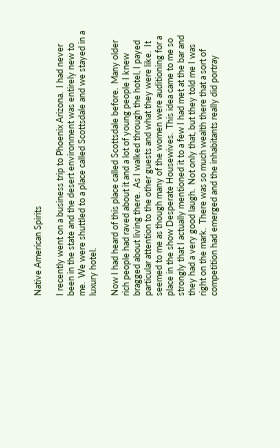Native American Spirits

I recently went on a business trip to Phoenix Arizona.  I had never been in the state and the desert environment was entirely new to me.  We were shuttled to a place called Scottsdale and we stayed in a luxury hotel.

Now I had heard of this place called Scottsdale before.  Many older rich people had raved about it and a lot of young people I knew bragged about living there.  As I walked through the hotel, I payed particular attention to the other guests and what they were like.  It seemed to me as though many of the women were auditioning for a place in the show Desperate Housewives.  This idea came to me so strongly that I actually mentioned it to a few I had met at the bar and they had a very good laugh.  Not only that, but they told me I was right on the mark.  There was so much wealth there that a sort of competition had emerged and the inhabitants really did portray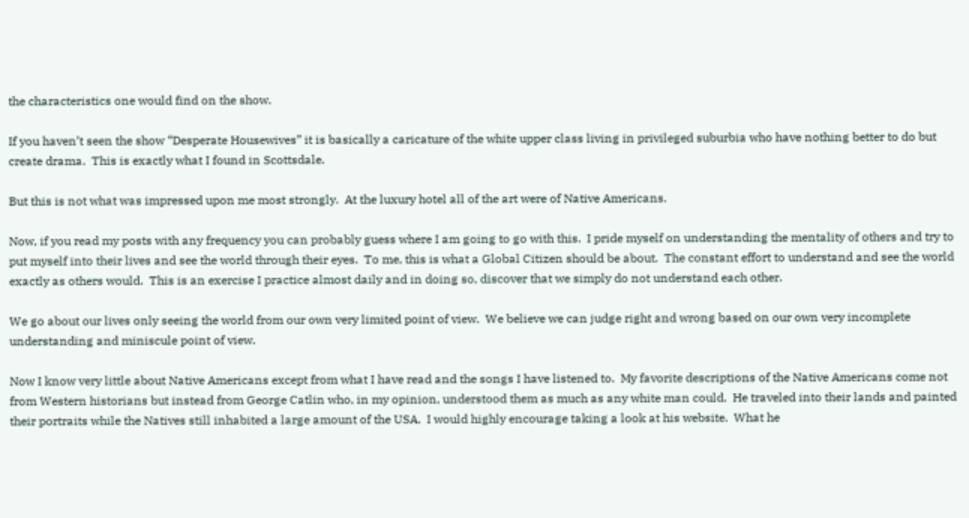the characteristics one would find on the show.

If you haven’t seen the show “Desperate Housewives” it is basically a caricature of the white upper class living in privileged suburbia who have nothing better to do but create drama.  This is exactly what I found in Scottsdale.

But this is not what was impressed upon me most strongly.  At the luxury hotel all of the art were of Native Americans.

Now, if you read my posts with any frequency you can probably guess where I am going to go with this.  I pride myself on understanding the mentality of others and try to put myself into their lives and see the world through their eyes.  To me, this is what a Global Citizen should be about.  The constant effort to understand and see the world exactly as others would.  This is an exercise I practice almost daily and in doing so, discover that we simply do not understand each other.

We go about our lives only seeing the world from our own very limited point of view.  We believe we can judge right and wrong based on our own very incomplete understanding and miniscule point of view.

Now I know very little about Native Americans except from what I have read and the songs I have listened to.  My favorite descriptions of the Native Americans come not from Western historians but instead from George Catlin who, in my opinion, understood them as much as any white man could.  He traveled into their lands and painted their portraits while the Natives still inhabited a large amount of the USA.  I would highly encourage taking a look at his website.  What he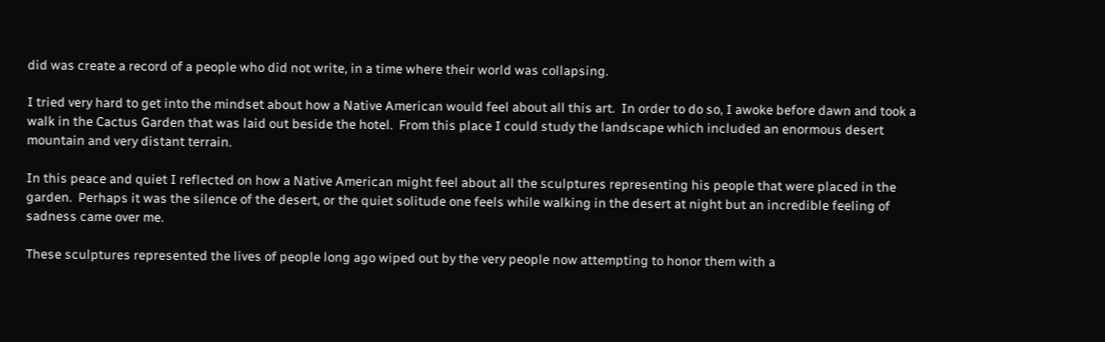did was create a record of a people who did not write, in a time where their world was collapsing.

I tried very hard to get into the mindset about how a Native American would feel about all this art.  In order to do so, I awoke before dawn and took a walk in the Cactus Garden that was laid out beside the hotel.  From this place I could study the landscape which included an enormous desert mountain and very distant terrain.

In this peace and quiet I reflected on how a Native American might feel about all the sculptures representing his people that were placed in the garden.  Perhaps it was the silence of the desert, or the quiet solitude one feels while walking in the desert at night but an incredible feeling of sadness came over me.

These sculptures represented the lives of people long ago wiped out by the very people now attempting to honor them with a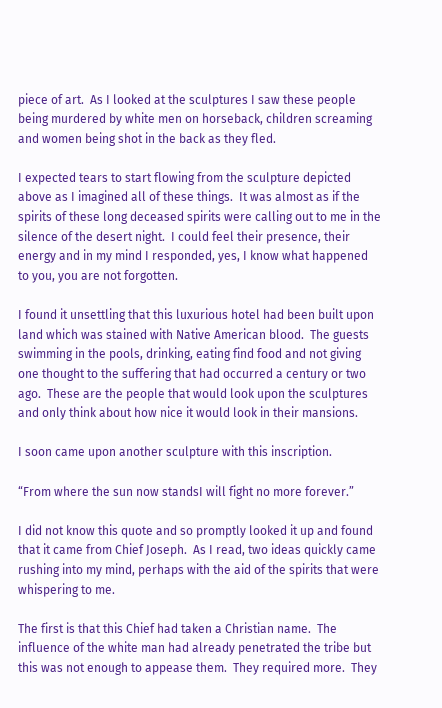piece of art.  As I looked at the sculptures I saw these people being murdered by white men on horseback, children screaming and women being shot in the back as they fled.

I expected tears to start flowing from the sculpture depicted above as I imagined all of these things.  It was almost as if the spirits of these long deceased spirits were calling out to me in the silence of the desert night.  I could feel their presence, their energy and in my mind I responded, yes, I know what happened to you, you are not forgotten.

I found it unsettling that this luxurious hotel had been built upon land which was stained with Native American blood.  The guests swimming in the pools, drinking, eating find food and not giving one thought to the suffering that had occurred a century or two ago.  These are the people that would look upon the sculptures and only think about how nice it would look in their mansions.

I soon came upon another sculpture with this inscription.

“From where the sun now standsI will fight no more forever.”

I did not know this quote and so promptly looked it up and found that it came from Chief Joseph.  As I read, two ideas quickly came rushing into my mind, perhaps with the aid of the spirits that were whispering to me.

The first is that this Chief had taken a Christian name.  The influence of the white man had already penetrated the tribe but this was not enough to appease them.  They required more.  They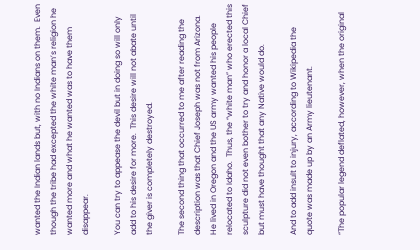wanted the Indian lands but, with no Indians on them.  Even though the tribe had excepted the white man’s religion he wanted more and what he wanted was to have them disappear.

You can try to appease the devil but in doing so will only add to his desire for more.  This desire will not abate until the giver is completely destroyed.

The second thing that occurred to me after reading the description was that Chief Joseph was not from Arizona.  He lived in Oregon and the US army wanted his people relocated to Idaho.  Thus, the “white man” who erected this sculpture did not even bother to try and honor a local Chief but must have thought that any Native would do.

And to add insult to injury, according to Wikipedia the quote was made up by an Army lieutenant.

“The popular legend deflated, however, when the original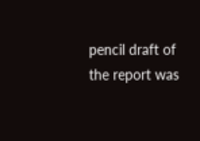pencil draft of the report was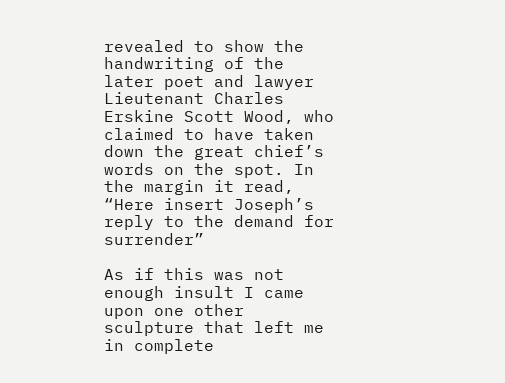revealed to show the handwriting of the later poet and lawyer Lieutenant Charles Erskine Scott Wood, who claimed to have taken down the great chief’s words on the spot. In the margin it read, “Here insert Joseph’s reply to the demand for surrender”

As if this was not enough insult I came upon one other sculpture that left me in complete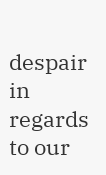despair in regards to our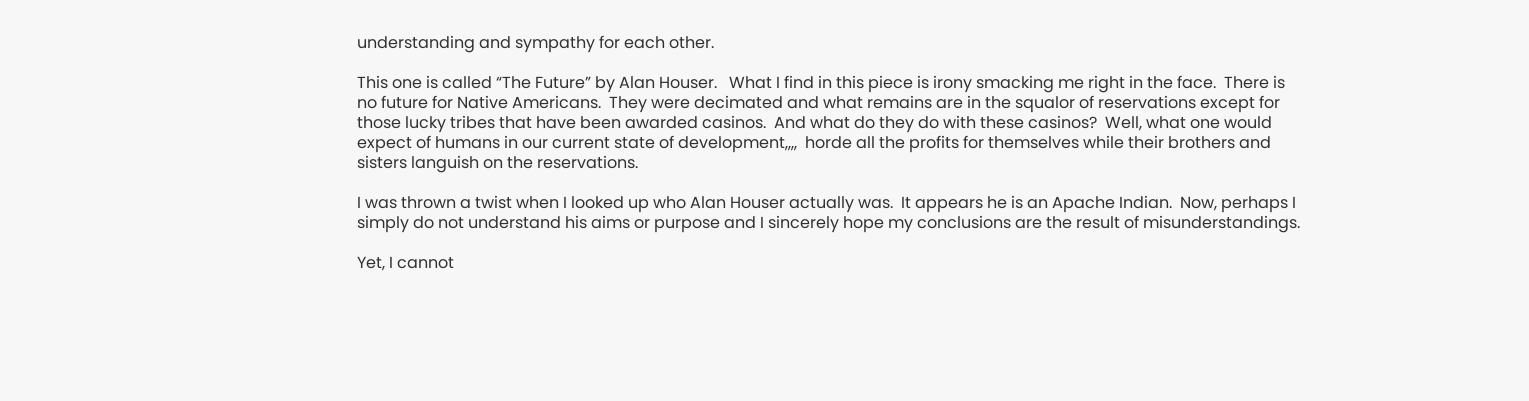understanding and sympathy for each other.

This one is called “The Future” by Alan Houser.   What I find in this piece is irony smacking me right in the face.  There is no future for Native Americans.  They were decimated and what remains are in the squalor of reservations except for those lucky tribes that have been awarded casinos.  And what do they do with these casinos?  Well, what one would expect of humans in our current state of development,,,,  horde all the profits for themselves while their brothers and sisters languish on the reservations.

I was thrown a twist when I looked up who Alan Houser actually was.  It appears he is an Apache Indian.  Now, perhaps I simply do not understand his aims or purpose and I sincerely hope my conclusions are the result of misunderstandings.

Yet, I cannot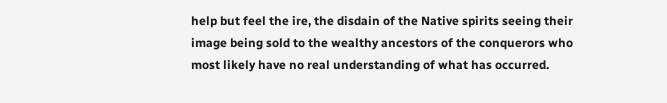help but feel the ire, the disdain of the Native spirits seeing their image being sold to the wealthy ancestors of the conquerors who most likely have no real understanding of what has occurred.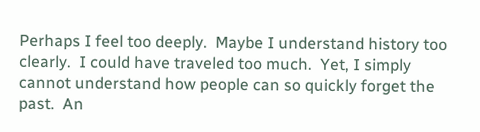Perhaps I feel too deeply.  Maybe I understand history too clearly.  I could have traveled too much.  Yet, I simply cannot understand how people can so quickly forget the past.  An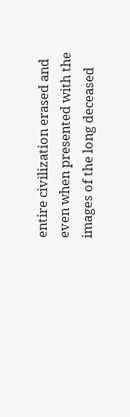entire civilization erased and even when presented with the images of the long deceased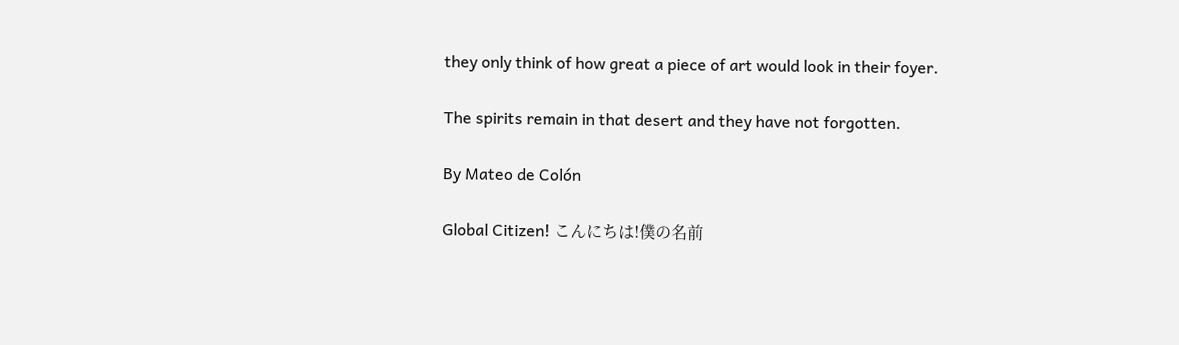they only think of how great a piece of art would look in their foyer.

The spirits remain in that desert and they have not forgotten.

By Mateo de Colón

Global Citizen! こんにちは!僕の名前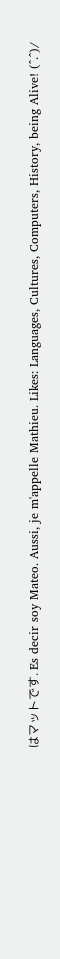はマットです. Es decir soy Mateo. Aussi, je m'appelle Mathieu. Likes: Languages, Cultures, Computers, History, being Alive! (^.^)/